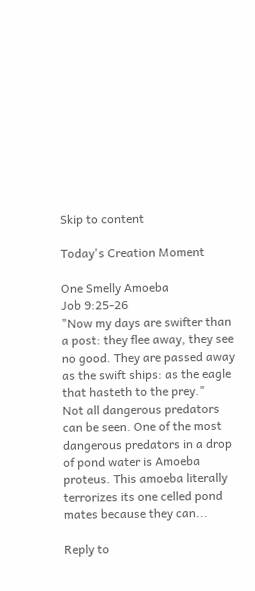Skip to content

Today's Creation Moment

One Smelly Amoeba
Job 9:25-26
"Now my days are swifter than a post: they flee away, they see no good. They are passed away as the swift ships: as the eagle that hasteth to the prey."
Not all dangerous predators can be seen. One of the most dangerous predators in a drop of pond water is Amoeba proteus. This amoeba literally terrorizes its one celled pond mates because they can...

Reply to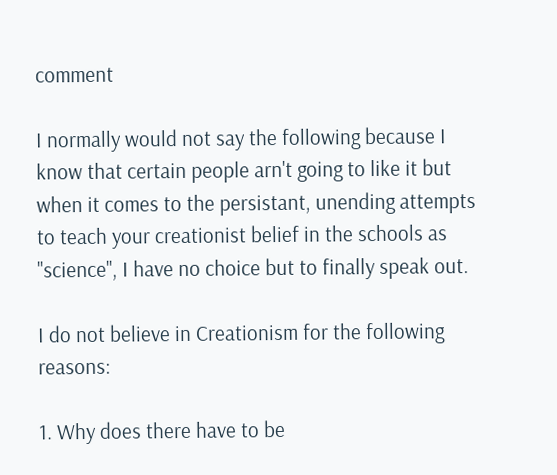comment

I normally would not say the following because I know that certain people arn't going to like it but when it comes to the persistant, unending attempts to teach your creationist belief in the schools as "science", I have no choice but to finally speak out.

I do not believe in Creationism for the following reasons:

1. Why does there have to be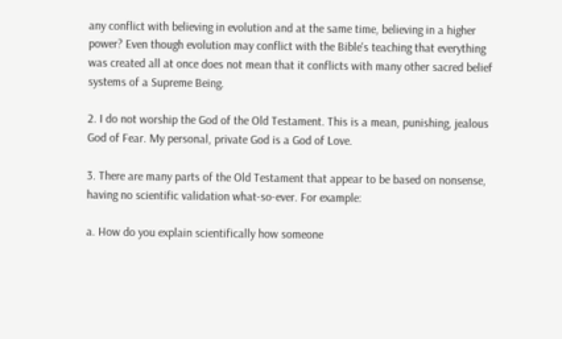any conflict with believing in evolution and at the same time, believing in a higher power? Even though evolution may conflict with the Bible's teaching that everything was created all at once does not mean that it conflicts with many other sacred belief systems of a Supreme Being.

2. I do not worship the God of the Old Testament. This is a mean, punishing, jealous God of Fear. My personal, private God is a God of Love.

3. There are many parts of the Old Testament that appear to be based on nonsense, having no scientific validation what-so-ever. For example:

a. How do you explain scientifically how someone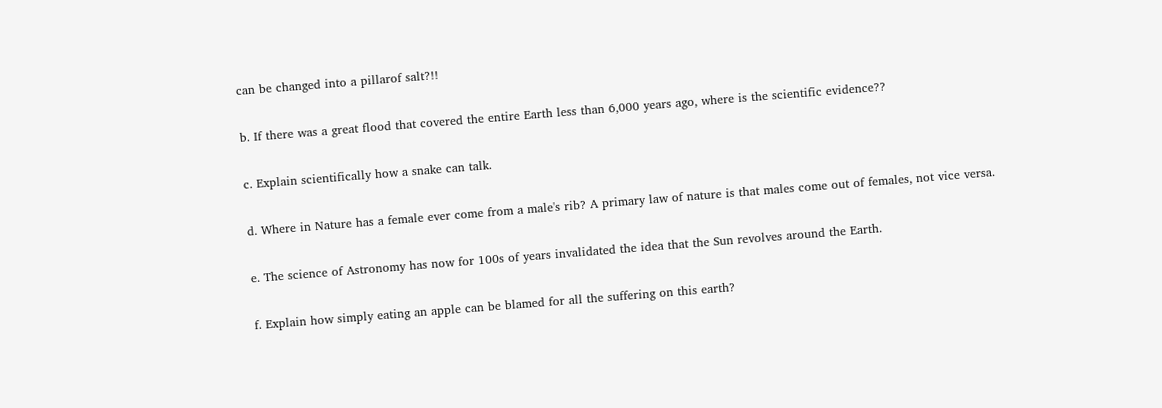can be changed into a pillarof salt?!!

b. If there was a great flood that covered the entire Earth less than 6,000 years ago, where is the scientific evidence??

c. Explain scientifically how a snake can talk.

d. Where in Nature has a female ever come from a male's rib? A primary law of nature is that males come out of females, not vice versa.

e. The science of Astronomy has now for 100s of years invalidated the idea that the Sun revolves around the Earth.

f. Explain how simply eating an apple can be blamed for all the suffering on this earth?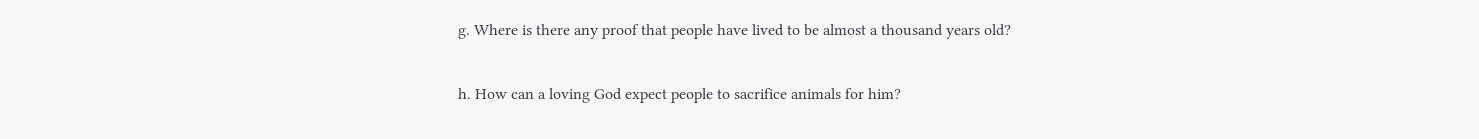g. Where is there any proof that people have lived to be almost a thousand years old?

h. How can a loving God expect people to sacrifice animals for him?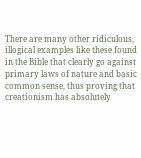There are many other ridiculous, illogical examples like these found in the Bible that clearly go against primary laws of nature and basic common sense, thus proving that creationism has absolutely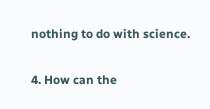nothing to do with science.

4. How can the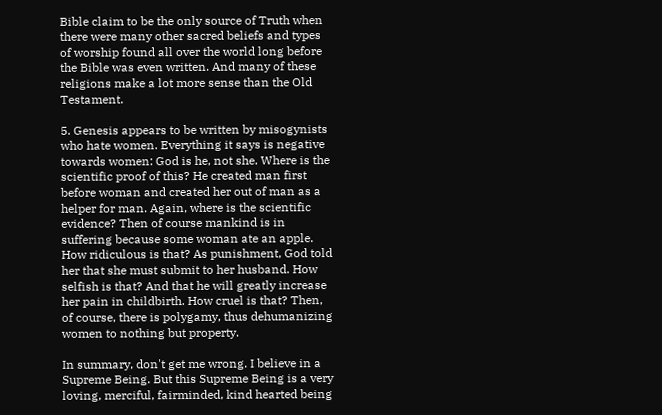Bible claim to be the only source of Truth when there were many other sacred beliefs and types of worship found all over the world long before the Bible was even written. And many of these religions make a lot more sense than the Old Testament.

5. Genesis appears to be written by misogynists who hate women. Everything it says is negative towards women: God is he, not she. Where is the scientific proof of this? He created man first before woman and created her out of man as a helper for man. Again, where is the scientific evidence? Then of course mankind is in suffering because some woman ate an apple. How ridiculous is that? As punishment, God told her that she must submit to her husband. How selfish is that? And that he will greatly increase her pain in childbirth. How cruel is that? Then, of course, there is polygamy, thus dehumanizing women to nothing but property.

In summary, don't get me wrong. I believe in a Supreme Being. But this Supreme Being is a very loving, merciful, fairminded, kind hearted being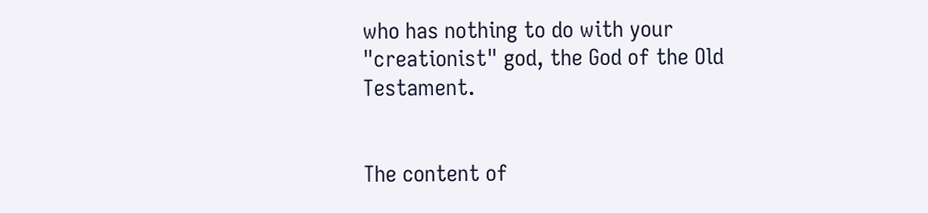who has nothing to do with your "creationist" god, the God of the Old Testament.


The content of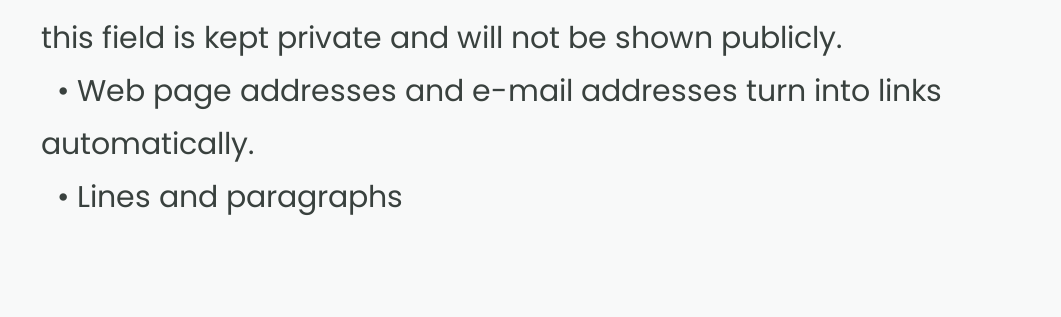this field is kept private and will not be shown publicly.
  • Web page addresses and e-mail addresses turn into links automatically.
  • Lines and paragraphs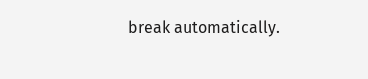break automatically.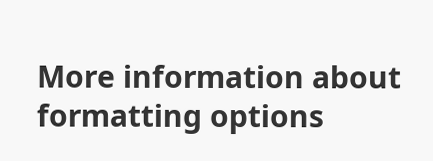More information about formatting options